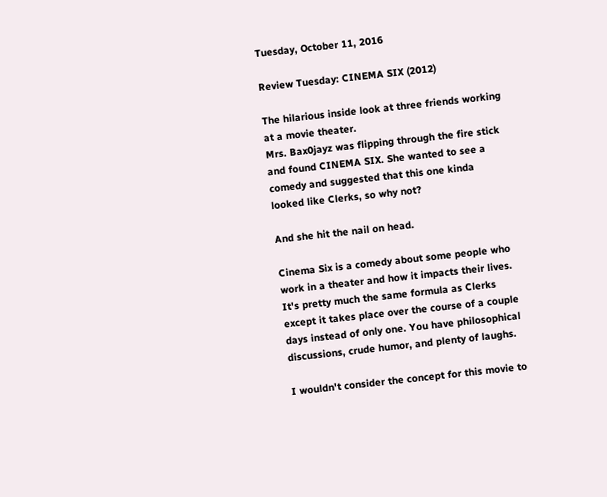Tuesday, October 11, 2016

Review Tuesday: CINEMA SIX (2012)

The hilarious inside look at three friends working at a movie theater.
Mrs. Bax0jayz was flipping through the fire stick and found CINEMA SIX. She wanted to see a comedy and suggested that this one kinda looked like Clerks, so why not?

And she hit the nail on head.

Cinema Six is a comedy about some people who work in a theater and how it impacts their lives. It's pretty much the same formula as Clerks except it takes place over the course of a couple days instead of only one. You have philosophical discussions, crude humor, and plenty of laughs.

I wouldn't consider the concept for this movie to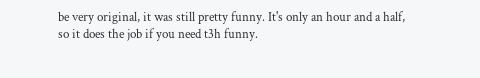be very original, it was still pretty funny. It's only an hour and a half, so it does the job if you need t3h funny.